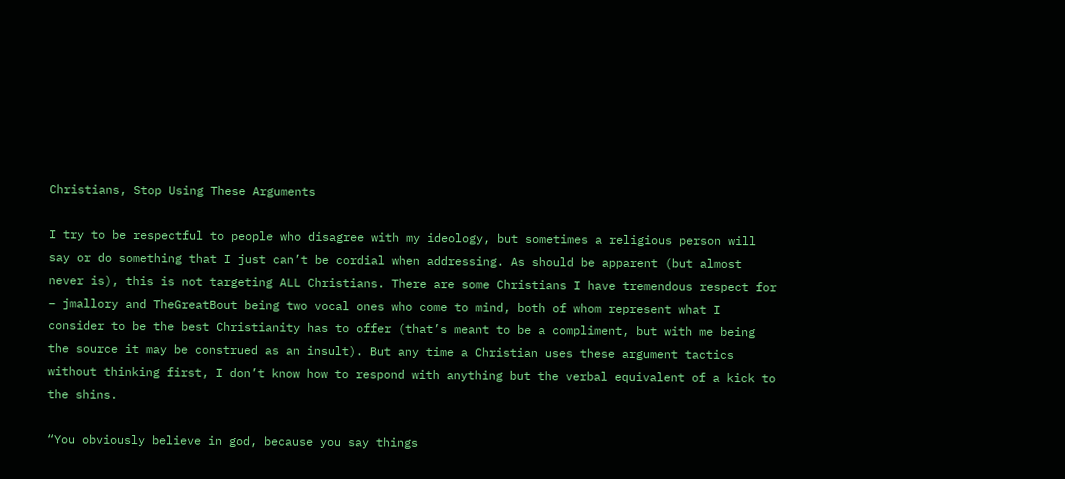Christians, Stop Using These Arguments

I try to be respectful to people who disagree with my ideology, but sometimes a religious person will say or do something that I just can’t be cordial when addressing. As should be apparent (but almost never is), this is not targeting ALL Christians. There are some Christians I have tremendous respect for  – jmallory and TheGreatBout being two vocal ones who come to mind, both of whom represent what I consider to be the best Christianity has to offer (that’s meant to be a compliment, but with me being the source it may be construed as an insult). But any time a Christian uses these argument tactics without thinking first, I don’t know how to respond with anything but the verbal equivalent of a kick to the shins.

“You obviously believe in god, because you say things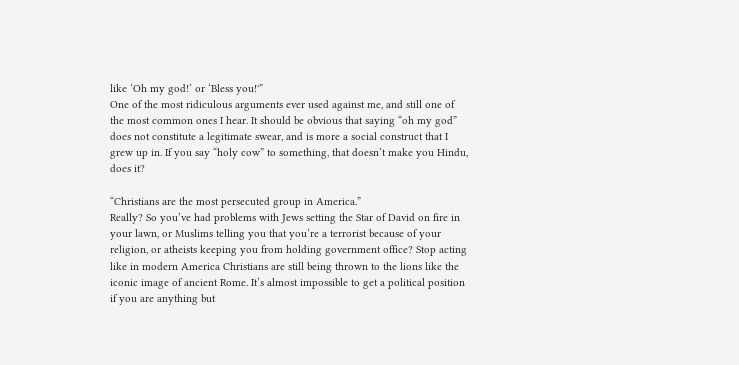like ‘Oh my god!’ or ‘Bless you!'”
One of the most ridiculous arguments ever used against me, and still one of the most common ones I hear. It should be obvious that saying “oh my god” does not constitute a legitimate swear, and is more a social construct that I grew up in. If you say “holy cow” to something, that doesn’t make you Hindu, does it?

“Christians are the most persecuted group in America.”
Really? So you’ve had problems with Jews setting the Star of David on fire in your lawn, or Muslims telling you that you’re a terrorist because of your religion, or atheists keeping you from holding government office? Stop acting like in modern America Christians are still being thrown to the lions like the iconic image of ancient Rome. It’s almost impossible to get a political position if you are anything but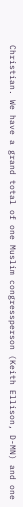Christian. We have a grand total of one Muslim congressperson (Keith Ellison, D-MN) and one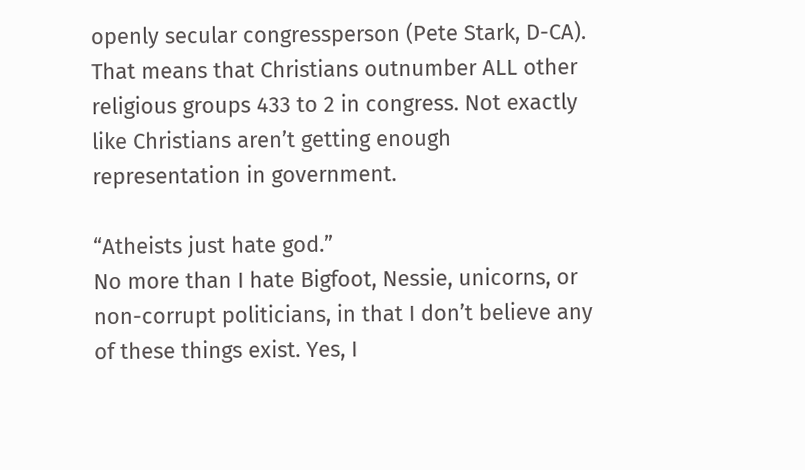openly secular congressperson (Pete Stark, D-CA). That means that Christians outnumber ALL other religious groups 433 to 2 in congress. Not exactly like Christians aren’t getting enough representation in government.

“Atheists just hate god.”
No more than I hate Bigfoot, Nessie, unicorns, or non-corrupt politicians, in that I don’t believe any of these things exist. Yes, I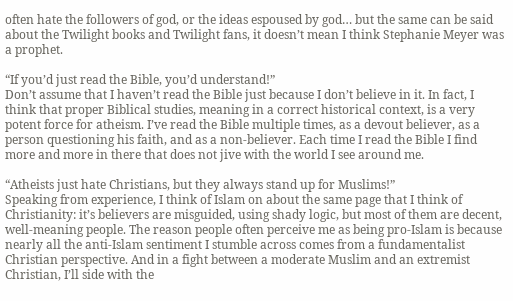often hate the followers of god, or the ideas espoused by god… but the same can be said about the Twilight books and Twilight fans, it doesn’t mean I think Stephanie Meyer was a prophet.

“If you’d just read the Bible, you’d understand!”
Don’t assume that I haven’t read the Bible just because I don’t believe in it. In fact, I think that proper Biblical studies, meaning in a correct historical context, is a very potent force for atheism. I’ve read the Bible multiple times, as a devout believer, as a person questioning his faith, and as a non-believer. Each time I read the Bible I find more and more in there that does not jive with the world I see around me.

“Atheists just hate Christians, but they always stand up for Muslims!”
Speaking from experience, I think of Islam on about the same page that I think of Christianity: it’s believers are misguided, using shady logic, but most of them are decent, well-meaning people. The reason people often perceive me as being pro-Islam is because nearly all the anti-Islam sentiment I stumble across comes from a fundamentalist Christian perspective. And in a fight between a moderate Muslim and an extremist Christian, I’ll side with the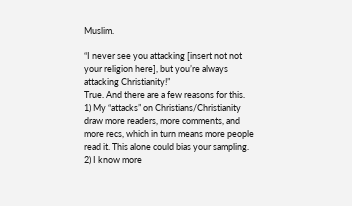Muslim.

“I never see you attacking [insert not not your religion here], but you’re always attacking Christianity!”
True. And there are a few reasons for this.
1) My “attacks” on Christians/Christianity draw more readers, more comments, and more recs, which in turn means more people read it. This alone could bias your sampling.
2) I know more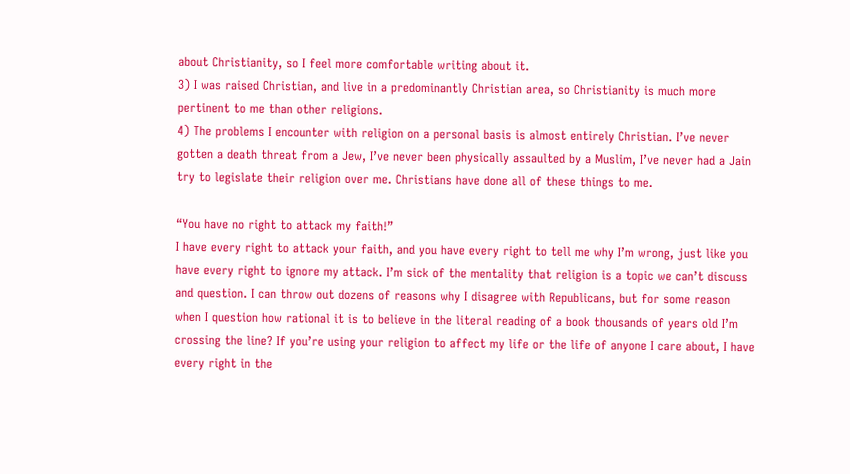about Christianity, so I feel more comfortable writing about it.
3) I was raised Christian, and live in a predominantly Christian area, so Christianity is much more pertinent to me than other religions.
4) The problems I encounter with religion on a personal basis is almost entirely Christian. I’ve never gotten a death threat from a Jew, I’ve never been physically assaulted by a Muslim, I’ve never had a Jain try to legislate their religion over me. Christians have done all of these things to me.

“You have no right to attack my faith!”
I have every right to attack your faith, and you have every right to tell me why I’m wrong, just like you have every right to ignore my attack. I’m sick of the mentality that religion is a topic we can’t discuss and question. I can throw out dozens of reasons why I disagree with Republicans, but for some reason when I question how rational it is to believe in the literal reading of a book thousands of years old I’m crossing the line? If you’re using your religion to affect my life or the life of anyone I care about, I have every right in the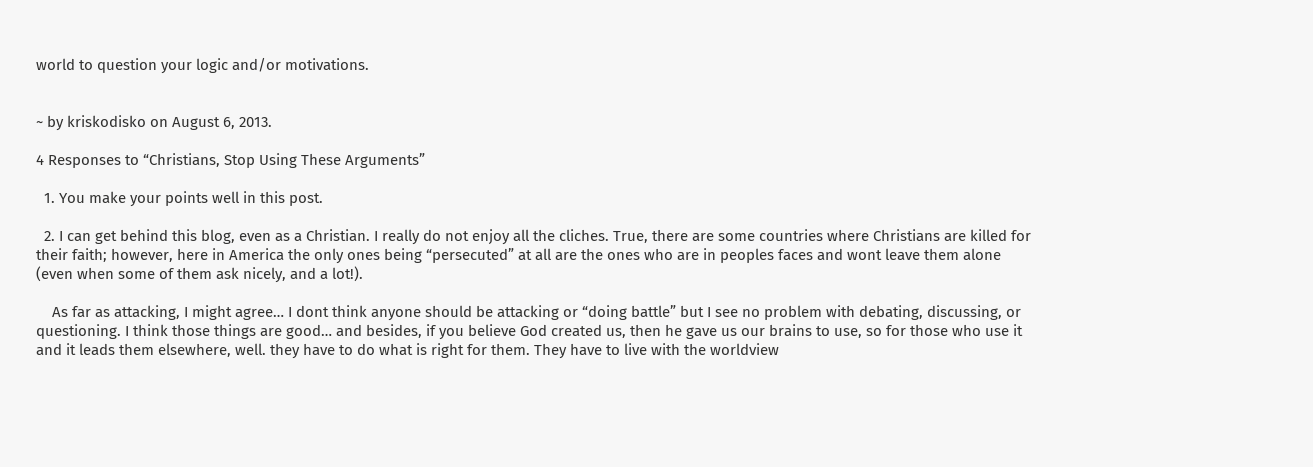world to question your logic and/or motivations.


~ by kriskodisko on August 6, 2013.

4 Responses to “Christians, Stop Using These Arguments”

  1. You make your points well in this post.

  2. I can get behind this blog, even as a Christian. I really do not enjoy all the cliches. True, there are some countries where Christians are killed for their faith; however, here in America the only ones being “persecuted” at all are the ones who are in peoples faces and wont leave them alone (even when some of them ask nicely, and a lot!).

    As far as attacking, I might agree… I dont think anyone should be attacking or “doing battle” but I see no problem with debating, discussing, or questioning. I think those things are good… and besides, if you believe God created us, then he gave us our brains to use, so for those who use it and it leads them elsewhere, well. they have to do what is right for them. They have to live with the worldview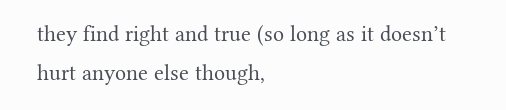they find right and true (so long as it doesn’t hurt anyone else though,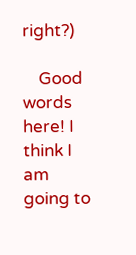right?)

    Good words here! I think I am going to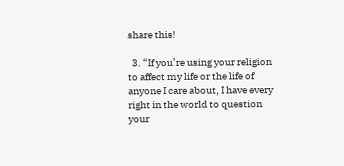share this!

  3. “If you’re using your religion to affect my life or the life of anyone I care about, I have every right in the world to question your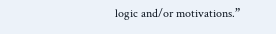logic and/or motivations.”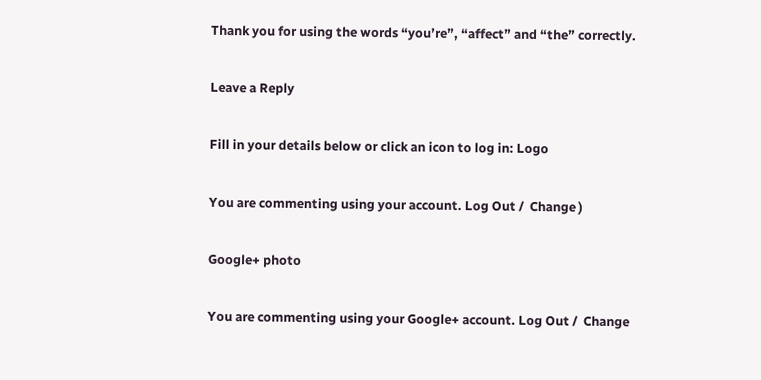Thank you for using the words “you’re”, “affect” and “the” correctly.

Leave a Reply

Fill in your details below or click an icon to log in: Logo

You are commenting using your account. Log Out /  Change )

Google+ photo

You are commenting using your Google+ account. Log Out /  Change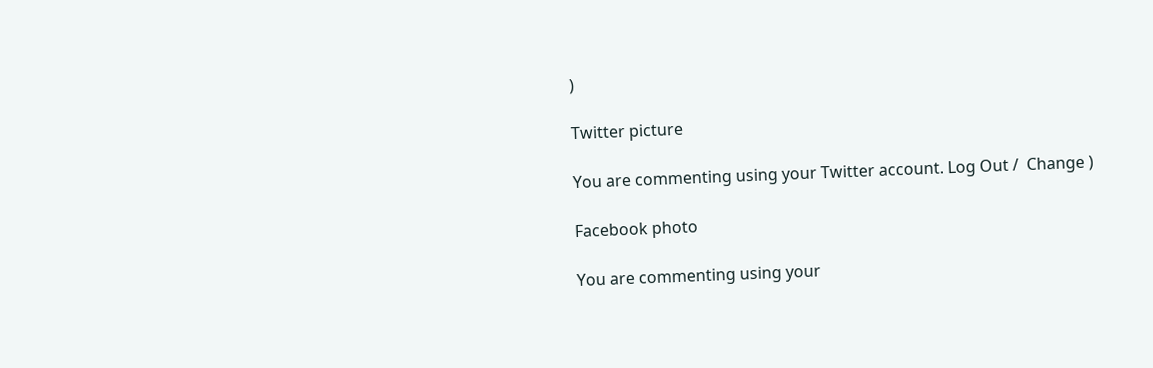)

Twitter picture

You are commenting using your Twitter account. Log Out /  Change )

Facebook photo

You are commenting using your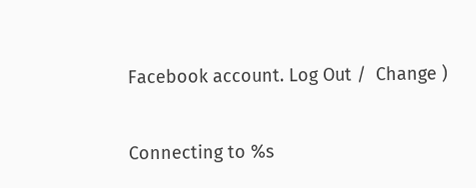Facebook account. Log Out /  Change )


Connecting to %s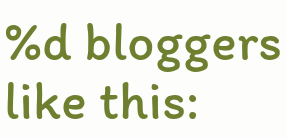%d bloggers like this: